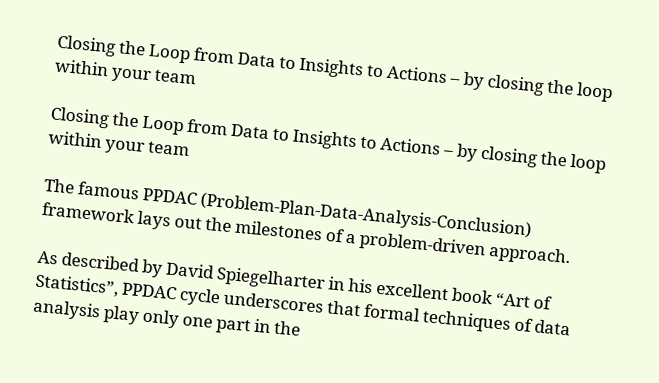Closing the Loop from Data to Insights to Actions – by closing the loop within your team

Closing the Loop from Data to Insights to Actions – by closing the loop within your team

The famous PPDAC (Problem-Plan-Data-Analysis-Conclusion) framework lays out the milestones of a problem-driven approach.

As described by David Spiegelharter in his excellent book “Art of Statistics”, PPDAC cycle underscores that formal techniques of data analysis play only one part in the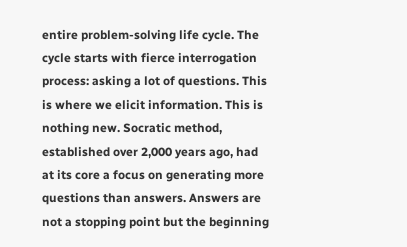entire problem-solving life cycle. The cycle starts with fierce interrogation process: asking a lot of questions. This is where we elicit information. This is nothing new. Socratic method, established over 2,000 years ago, had at its core a focus on generating more questions than answers. Answers are not a stopping point but the beginning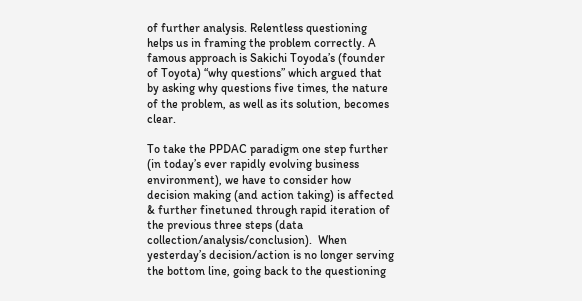of further analysis. Relentless questioning helps us in framing the problem correctly. A famous approach is Sakichi Toyoda’s (founder of Toyota) “why questions” which argued that by asking why questions five times, the nature of the problem, as well as its solution, becomes clear.

To take the PPDAC paradigm one step further (in today’s ever rapidly evolving business environment), we have to consider how decision making (and action taking) is affected & further finetuned through rapid iteration of the previous three steps (data collection/analysis/conclusion).  When yesterday’s decision/action is no longer serving the bottom line, going back to the questioning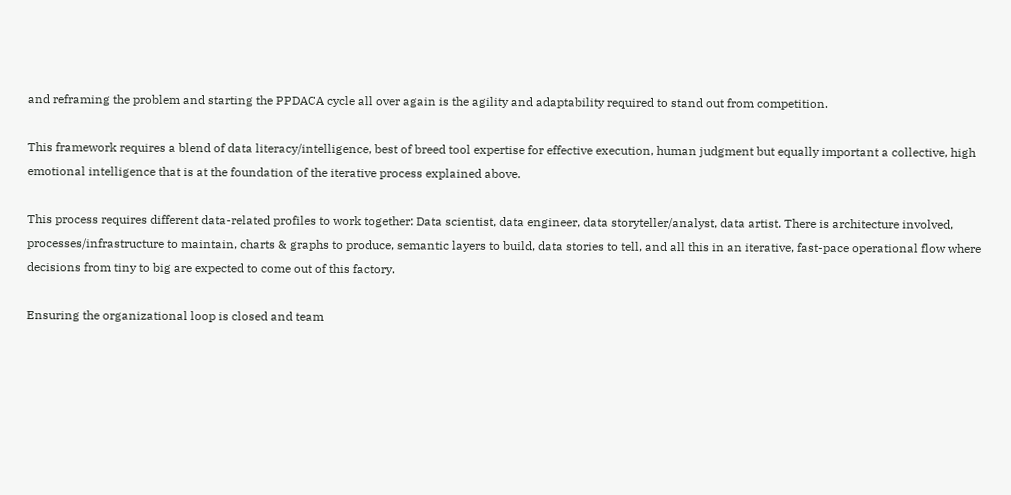and reframing the problem and starting the PPDACA cycle all over again is the agility and adaptability required to stand out from competition.

This framework requires a blend of data literacy/intelligence, best of breed tool expertise for effective execution, human judgment but equally important a collective, high emotional intelligence that is at the foundation of the iterative process explained above.

This process requires different data-related profiles to work together: Data scientist, data engineer, data storyteller/analyst, data artist. There is architecture involved, processes/infrastructure to maintain, charts & graphs to produce, semantic layers to build, data stories to tell, and all this in an iterative, fast-pace operational flow where decisions from tiny to big are expected to come out of this factory.

Ensuring the organizational loop is closed and team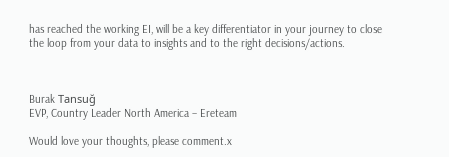has reached the working EI, will be a key differentiator in your journey to close the loop from your data to insights and to the right decisions/actions.



Burak Tansuğ
EVP, Country Leader North America – Ereteam

Would love your thoughts, please comment.x